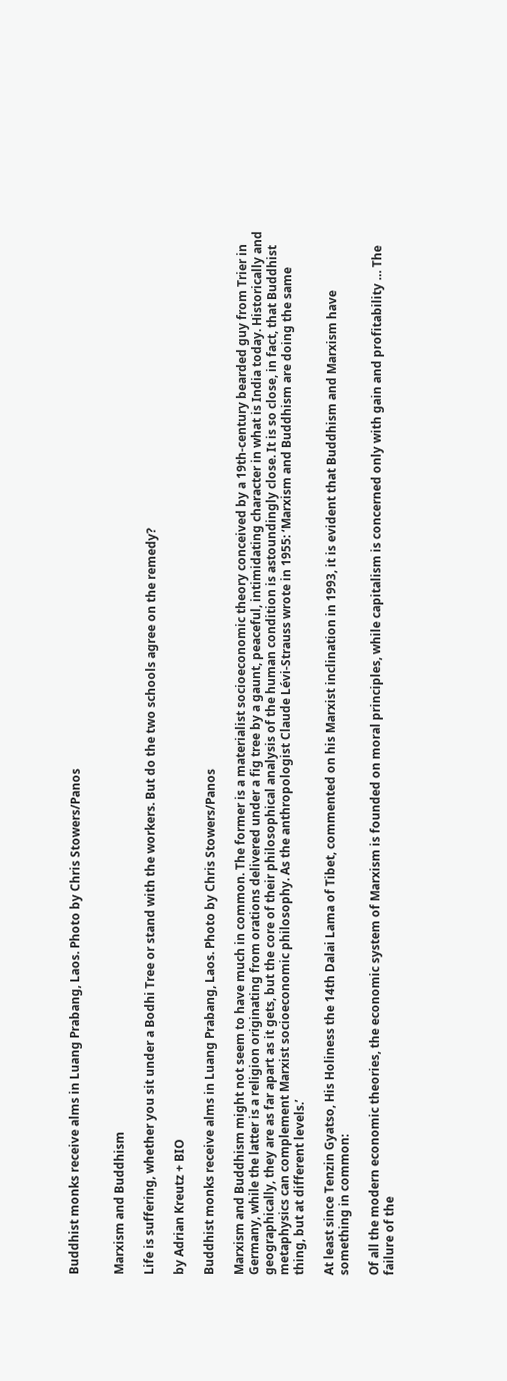Buddhist monks receive alms in Luang Prabang, Laos. Photo by Chris Stowers/Panos


Marxism and Buddhism

Life is suffering, whether you sit under a Bodhi Tree or stand with the workers. But do the two schools agree on the remedy?

by Adrian Kreutz + BIO

Buddhist monks receive alms in Luang Prabang, Laos. Photo by Chris Stowers/Panos

Marxism and Buddhism might not seem to have much in common. The former is a materialist socioeconomic theory conceived by a 19th-century bearded guy from Trier in Germany, while the latter is a religion originating from orations delivered under a fig tree by a gaunt, peaceful, intimidating character in what is India today. Historically and geographically, they are as far apart as it gets, but the core of their philosophical analysis of the human condition is astoundingly close. It is so close, in fact, that Buddhist metaphysics can complement Marxist socioeconomic philosophy. As the anthropologist Claude Lévi-Strauss wrote in 1955: ‘Marxism and Buddhism are doing the same thing, but at different levels.’

At least since Tenzin Gyatso, His Holiness the 14th Dalai Lama of Tibet, commented on his Marxist inclination in 1993, it is evident that Buddhism and Marxism have something in common:

Of all the modern economic theories, the economic system of Marxism is founded on moral principles, while capitalism is concerned only with gain and profitability … The failure of the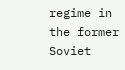regime in the former Soviet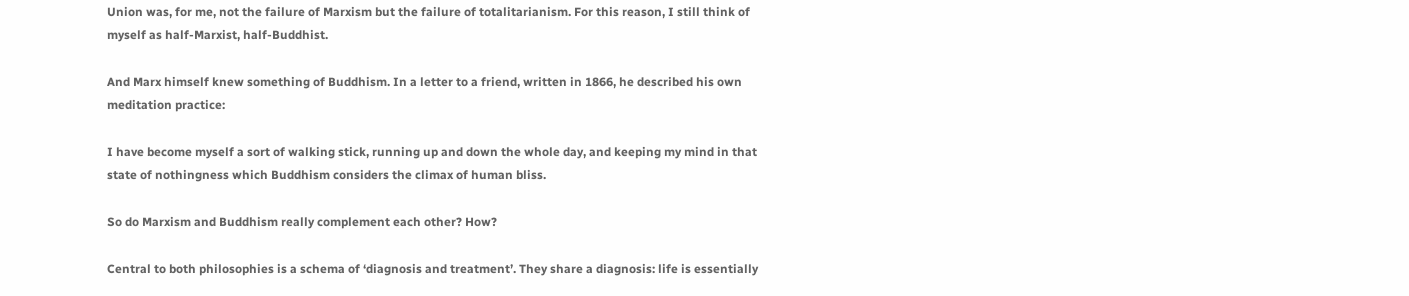Union was, for me, not the failure of Marxism but the failure of totalitarianism. For this reason, I still think of myself as half-Marxist, half-Buddhist.

And Marx himself knew something of Buddhism. In a letter to a friend, written in 1866, he described his own meditation practice:

I have become myself a sort of walking stick, running up and down the whole day, and keeping my mind in that state of nothingness which Buddhism considers the climax of human bliss.

So do Marxism and Buddhism really complement each other? How?

Central to both philosophies is a schema of ‘diagnosis and treatment’. They share a diagnosis: life is essentially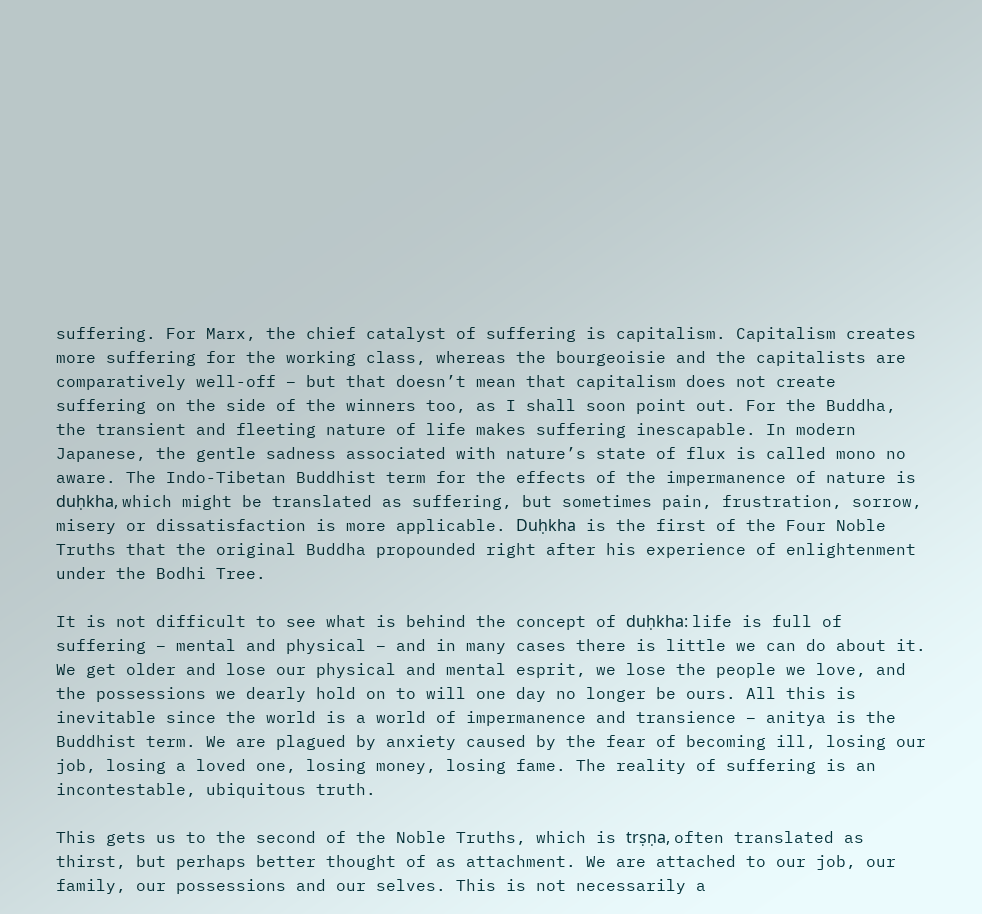suffering. For Marx, the chief catalyst of suffering is capitalism. Capitalism creates more suffering for the working class, whereas the bourgeoisie and the capitalists are comparatively well-off – but that doesn’t mean that capitalism does not create suffering on the side of the winners too, as I shall soon point out. For the Buddha, the transient and fleeting nature of life makes suffering inescapable. In modern Japanese, the gentle sadness associated with nature’s state of flux is called mono no aware. The Indo-Tibetan Buddhist term for the effects of the impermanence of nature is duḥkha, which might be translated as suffering, but sometimes pain, frustration, sorrow, misery or dissatisfaction is more applicable. Duḥkha is the first of the Four Noble Truths that the original Buddha propounded right after his experience of enlightenment under the Bodhi Tree.

It is not difficult to see what is behind the concept of duḥkha: life is full of suffering – mental and physical – and in many cases there is little we can do about it. We get older and lose our physical and mental esprit, we lose the people we love, and the possessions we dearly hold on to will one day no longer be ours. All this is inevitable since the world is a world of impermanence and transience – anitya is the Buddhist term. We are plagued by anxiety caused by the fear of becoming ill, losing our job, losing a loved one, losing money, losing fame. The reality of suffering is an incontestable, ubiquitous truth.

This gets us to the second of the Noble Truths, which is trṣṇa, often translated as thirst, but perhaps better thought of as attachment. We are attached to our job, our family, our possessions and our selves. This is not necessarily a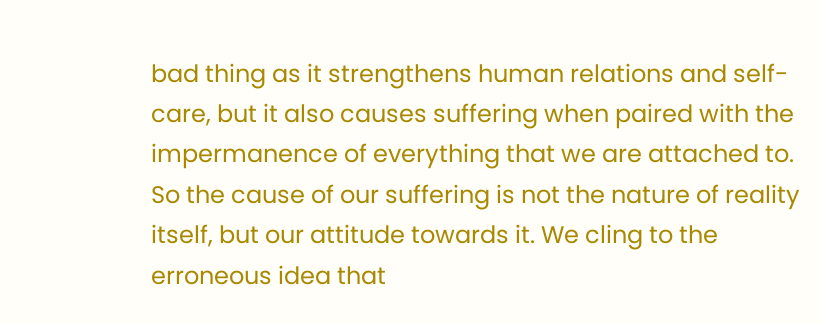bad thing as it strengthens human relations and self-care, but it also causes suffering when paired with the impermanence of everything that we are attached to. So the cause of our suffering is not the nature of reality itself, but our attitude towards it. We cling to the erroneous idea that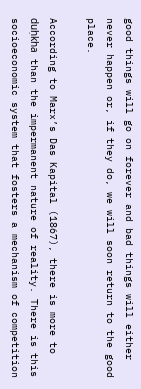good things will go on forever and bad things will either never happen or, if they do, we will soon return to the good place.

According to Marx’s Das Kapital (1867), there is more to duḥkha than the impermanent nature of reality. There is this socioeconomic system that fosters a mechanism of competition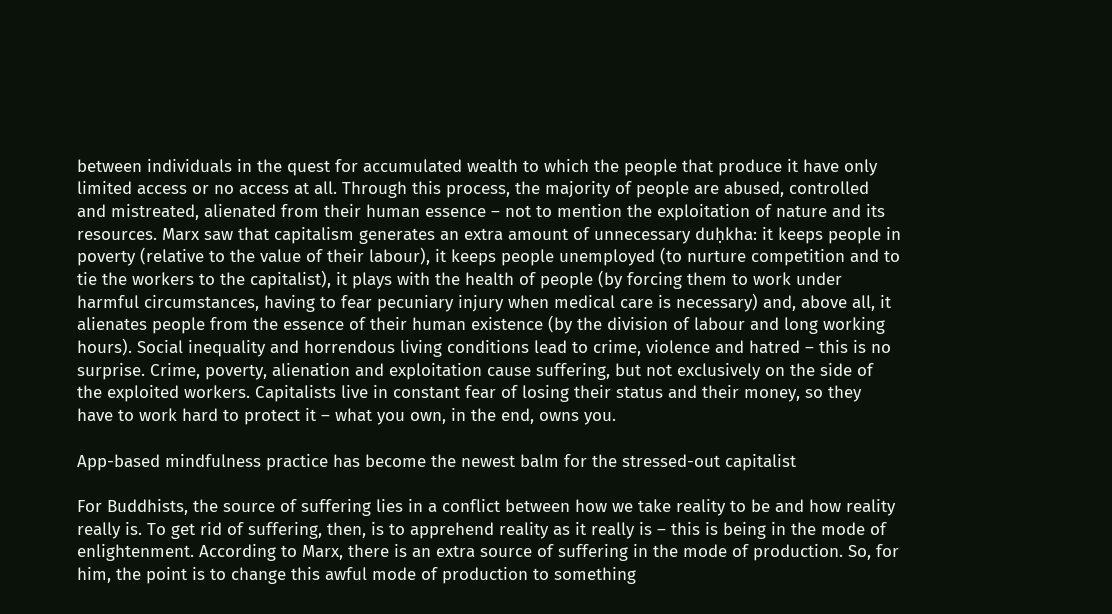between individuals in the quest for accumulated wealth to which the people that produce it have only limited access or no access at all. Through this process, the majority of people are abused, controlled and mistreated, alienated from their human essence – not to mention the exploitation of nature and its resources. Marx saw that capitalism generates an extra amount of unnecessary duḥkha: it keeps people in poverty (relative to the value of their labour), it keeps people unemployed (to nurture competition and to tie the workers to the capitalist), it plays with the health of people (by forcing them to work under harmful circumstances, having to fear pecuniary injury when medical care is necessary) and, above all, it alienates people from the essence of their human existence (by the division of labour and long working hours). Social inequality and horrendous living conditions lead to crime, violence and hatred – this is no surprise. Crime, poverty, alienation and exploitation cause suffering, but not exclusively on the side of the exploited workers. Capitalists live in constant fear of losing their status and their money, so they have to work hard to protect it – what you own, in the end, owns you.

App-based mindfulness practice has become the newest balm for the stressed-out capitalist

For Buddhists, the source of suffering lies in a conflict between how we take reality to be and how reality really is. To get rid of suffering, then, is to apprehend reality as it really is – this is being in the mode of enlightenment. According to Marx, there is an extra source of suffering in the mode of production. So, for him, the point is to change this awful mode of production to something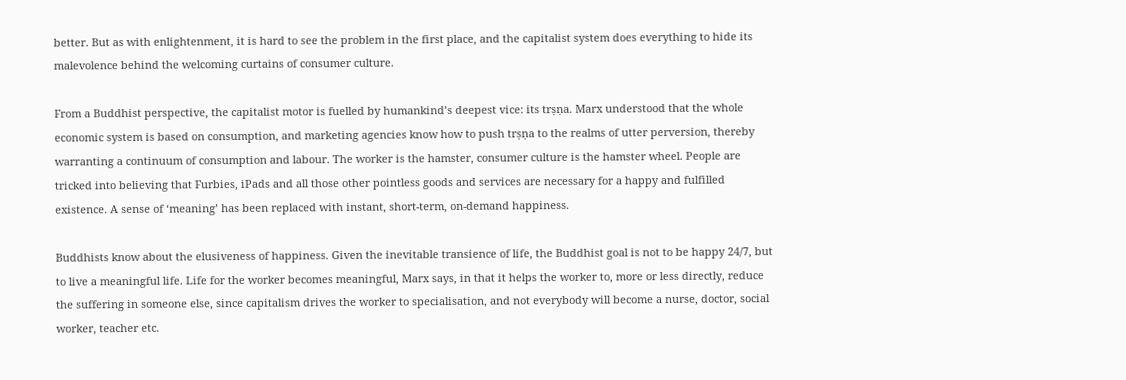better. But as with enlightenment, it is hard to see the problem in the first place, and the capitalist system does everything to hide its malevolence behind the welcoming curtains of consumer culture.

From a Buddhist perspective, the capitalist motor is fuelled by humankind’s deepest vice: its trṣṇa. Marx understood that the whole economic system is based on consumption, and marketing agencies know how to push trṣṇa to the realms of utter perversion, thereby warranting a continuum of consumption and labour. The worker is the hamster, consumer culture is the hamster wheel. People are tricked into believing that Furbies, iPads and all those other pointless goods and services are necessary for a happy and fulfilled existence. A sense of ‘meaning’ has been replaced with instant, short-term, on-demand happiness.

Buddhists know about the elusiveness of happiness. Given the inevitable transience of life, the Buddhist goal is not to be happy 24/7, but to live a meaningful life. Life for the worker becomes meaningful, Marx says, in that it helps the worker to, more or less directly, reduce the suffering in someone else, since capitalism drives the worker to specialisation, and not everybody will become a nurse, doctor, social worker, teacher etc.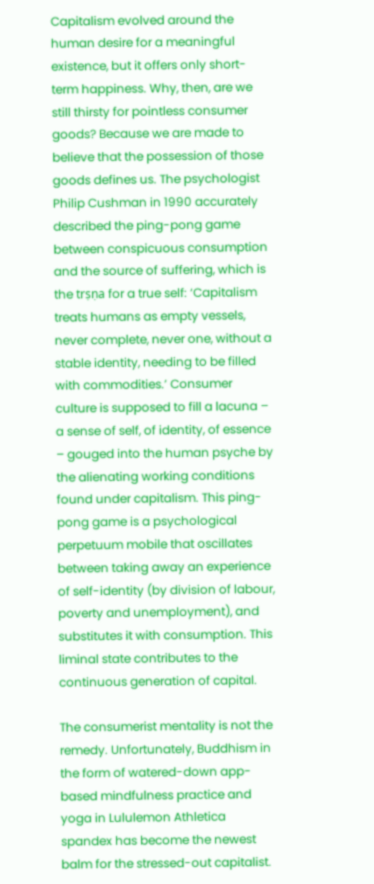Capitalism evolved around the human desire for a meaningful existence, but it offers only short-term happiness. Why, then, are we still thirsty for pointless consumer goods? Because we are made to believe that the possession of those goods defines us. The psychologist Philip Cushman in 1990 accurately described the ping-pong game between conspicuous consumption and the source of suffering, which is the trṣṇa for a true self: ‘Capitalism treats humans as empty vessels, never complete, never one, without a stable identity, needing to be filled with commodities.’ Consumer culture is supposed to fill a lacuna – a sense of self, of identity, of essence – gouged into the human psyche by the alienating working conditions found under capitalism. This ping-pong game is a psychological perpetuum mobile that oscillates between taking away an experience of self-identity (by division of labour, poverty and unemployment), and substitutes it with consumption. This liminal state contributes to the continuous generation of capital.

The consumerist mentality is not the remedy. Unfortunately, Buddhism in the form of watered-down app-based mindfulness practice and yoga in Lululemon Athletica spandex has become the newest balm for the stressed-out capitalist.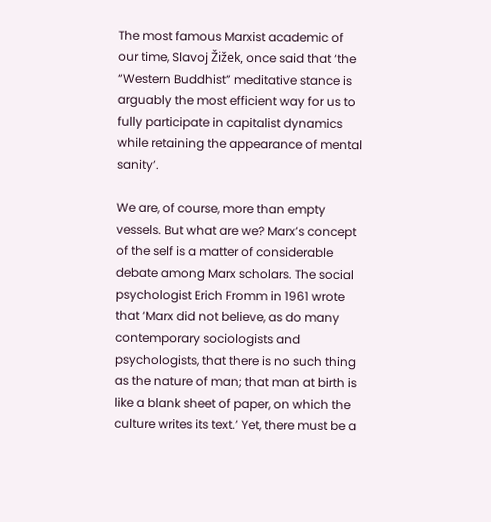The most famous Marxist academic of our time, Slavoj Žižek, once said that ‘the “Western Buddhist” meditative stance is arguably the most efficient way for us to fully participate in capitalist dynamics while retaining the appearance of mental sanity’.

We are, of course, more than empty vessels. But what are we? Marx’s concept of the self is a matter of considerable debate among Marx scholars. The social psychologist Erich Fromm in 1961 wrote that ‘Marx did not believe, as do many contemporary sociologists and psychologists, that there is no such thing as the nature of man; that man at birth is like a blank sheet of paper, on which the culture writes its text.’ Yet, there must be a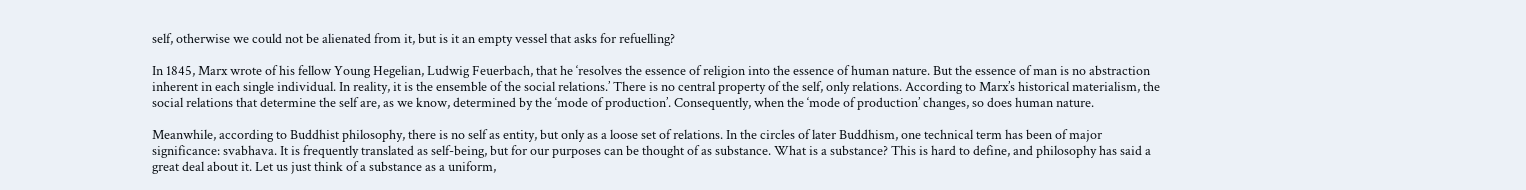self, otherwise we could not be alienated from it, but is it an empty vessel that asks for refuelling?

In 1845, Marx wrote of his fellow Young Hegelian, Ludwig Feuerbach, that he ‘resolves the essence of religion into the essence of human nature. But the essence of man is no abstraction inherent in each single individual. In reality, it is the ensemble of the social relations.’ There is no central property of the self, only relations. According to Marx’s historical materialism, the social relations that determine the self are, as we know, determined by the ‘mode of production’. Consequently, when the ‘mode of production’ changes, so does human nature.

Meanwhile, according to Buddhist philosophy, there is no self as entity, but only as a loose set of relations. In the circles of later Buddhism, one technical term has been of major significance: svabhava. It is frequently translated as self-being, but for our purposes can be thought of as substance. What is a substance? This is hard to define, and philosophy has said a great deal about it. Let us just think of a substance as a uniform,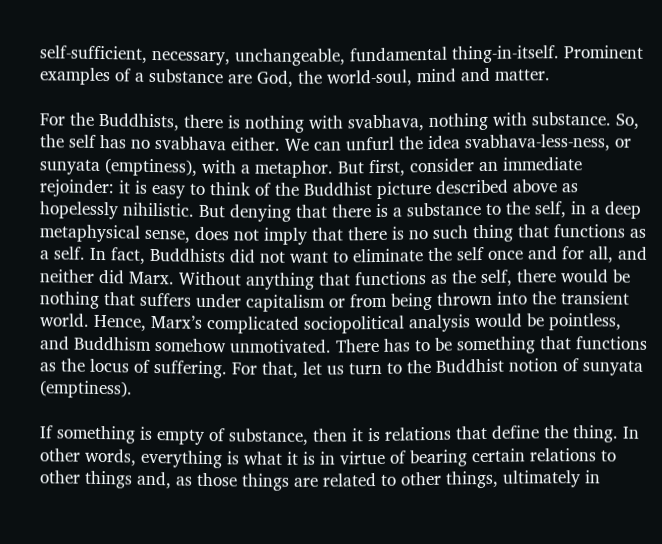self-sufficient, necessary, unchangeable, fundamental thing-in-itself. Prominent examples of a substance are God, the world-soul, mind and matter.

For the Buddhists, there is nothing with svabhava, nothing with substance. So, the self has no svabhava either. We can unfurl the idea svabhava-less-ness, or sunyata (emptiness), with a metaphor. But first, consider an immediate rejoinder: it is easy to think of the Buddhist picture described above as hopelessly nihilistic. But denying that there is a substance to the self, in a deep metaphysical sense, does not imply that there is no such thing that functions as a self. In fact, Buddhists did not want to eliminate the self once and for all, and neither did Marx. Without anything that functions as the self, there would be nothing that suffers under capitalism or from being thrown into the transient world. Hence, Marx’s complicated sociopolitical analysis would be pointless, and Buddhism somehow unmotivated. There has to be something that functions as the locus of suffering. For that, let us turn to the Buddhist notion of sunyata (emptiness).

If something is empty of substance, then it is relations that define the thing. In other words, everything is what it is in virtue of bearing certain relations to other things and, as those things are related to other things, ultimately in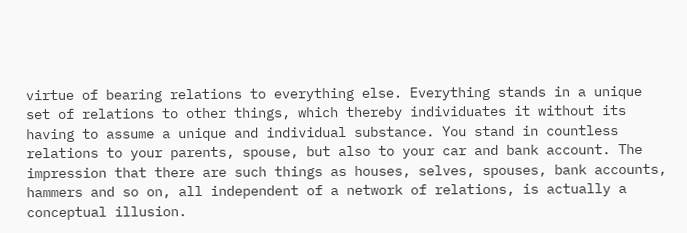virtue of bearing relations to everything else. Everything stands in a unique set of relations to other things, which thereby individuates it without its having to assume a unique and individual substance. You stand in countless relations to your parents, spouse, but also to your car and bank account. The impression that there are such things as houses, selves, spouses, bank accounts, hammers and so on, all independent of a network of relations, is actually a conceptual illusion.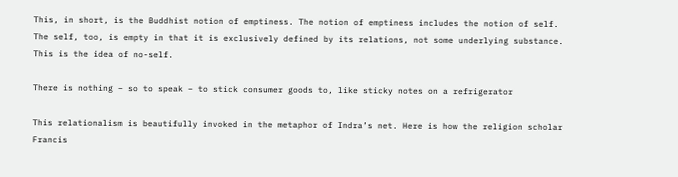This, in short, is the Buddhist notion of emptiness. The notion of emptiness includes the notion of self. The self, too, is empty in that it is exclusively defined by its relations, not some underlying substance. This is the idea of no-self.

There is nothing – so to speak – to stick consumer goods to, like sticky notes on a refrigerator

This relationalism is beautifully invoked in the metaphor of Indra’s net. Here is how the religion scholar Francis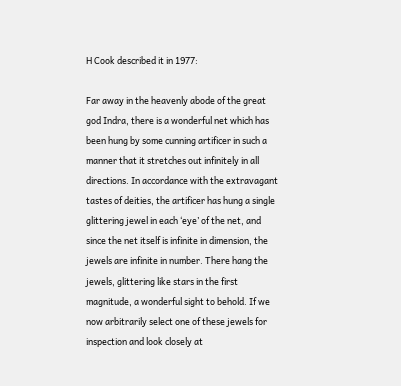H Cook described it in 1977:

Far away in the heavenly abode of the great god Indra, there is a wonderful net which has been hung by some cunning artificer in such a manner that it stretches out infinitely in all directions. In accordance with the extravagant tastes of deities, the artificer has hung a single glittering jewel in each ‘eye’ of the net, and since the net itself is infinite in dimension, the jewels are infinite in number. There hang the jewels, glittering like stars in the first magnitude, a wonderful sight to behold. If we now arbitrarily select one of these jewels for inspection and look closely at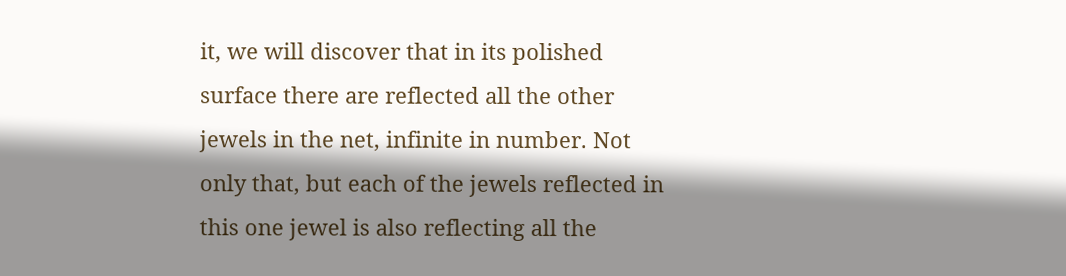it, we will discover that in its polished surface there are reflected all the other jewels in the net, infinite in number. Not only that, but each of the jewels reflected in this one jewel is also reflecting all the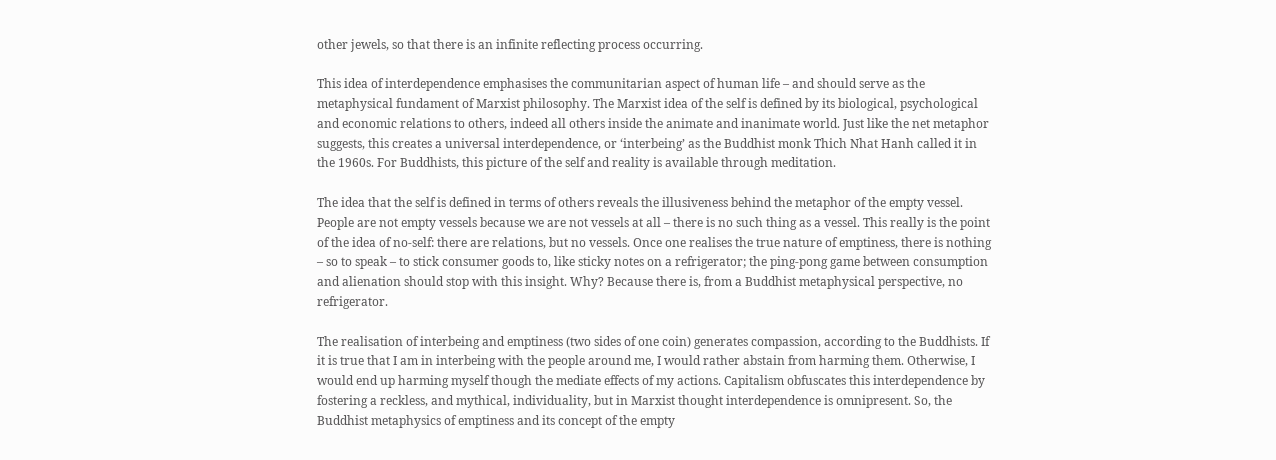other jewels, so that there is an infinite reflecting process occurring.

This idea of interdependence emphasises the communitarian aspect of human life – and should serve as the metaphysical fundament of Marxist philosophy. The Marxist idea of the self is defined by its biological, psychological and economic relations to others, indeed all others inside the animate and inanimate world. Just like the net metaphor suggests, this creates a universal interdependence, or ‘interbeing’ as the Buddhist monk Thich Nhat Hanh called it in the 1960s. For Buddhists, this picture of the self and reality is available through meditation.

The idea that the self is defined in terms of others reveals the illusiveness behind the metaphor of the empty vessel. People are not empty vessels because we are not vessels at all – there is no such thing as a vessel. This really is the point of the idea of no-self: there are relations, but no vessels. Once one realises the true nature of emptiness, there is nothing – so to speak – to stick consumer goods to, like sticky notes on a refrigerator; the ping-pong game between consumption and alienation should stop with this insight. Why? Because there is, from a Buddhist metaphysical perspective, no refrigerator.

The realisation of interbeing and emptiness (two sides of one coin) generates compassion, according to the Buddhists. If it is true that I am in interbeing with the people around me, I would rather abstain from harming them. Otherwise, I would end up harming myself though the mediate effects of my actions. Capitalism obfuscates this interdependence by fostering a reckless, and mythical, individuality, but in Marxist thought interdependence is omnipresent. So, the Buddhist metaphysics of emptiness and its concept of the empty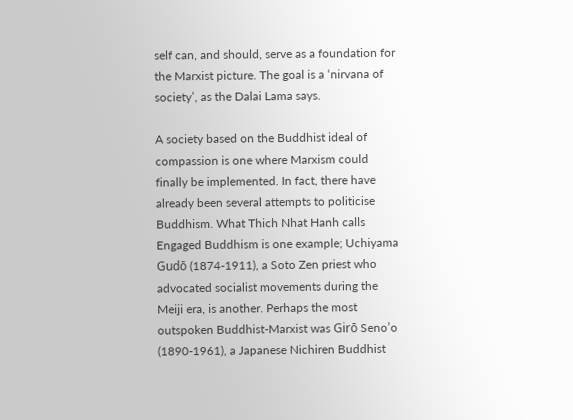self can, and should, serve as a foundation for the Marxist picture. The goal is a ‘nirvana of society’, as the Dalai Lama says.

A society based on the Buddhist ideal of compassion is one where Marxism could finally be implemented. In fact, there have already been several attempts to politicise Buddhism. What Thich Nhat Hanh calls Engaged Buddhism is one example; Uchiyama Gudō (1874-1911), a Soto Zen priest who advocated socialist movements during the Meiji era, is another. Perhaps the most outspoken Buddhist-Marxist was Girō Seno’o (1890-1961), a Japanese Nichiren Buddhist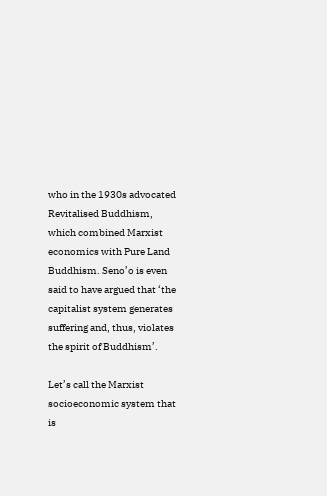who in the 1930s advocated Revitalised Buddhism, which combined Marxist economics with Pure Land Buddhism. Seno’o is even said to have argued that ‘the capitalist system generates suffering and, thus, violates the spirit of Buddhism’.

Let’s call the Marxist socioeconomic system that is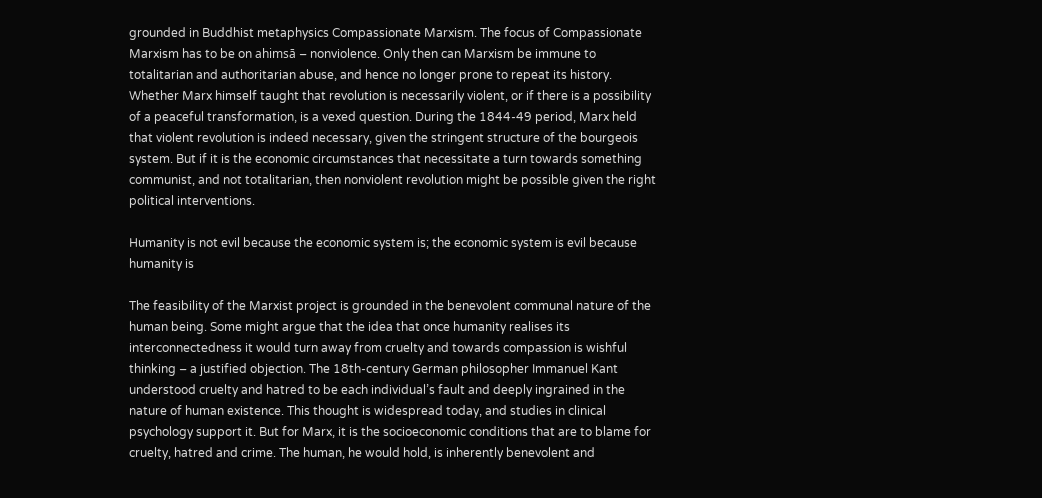grounded in Buddhist metaphysics Compassionate Marxism. The focus of Compassionate Marxism has to be on ahimsā – nonviolence. Only then can Marxism be immune to totalitarian and authoritarian abuse, and hence no longer prone to repeat its history. Whether Marx himself taught that revolution is necessarily violent, or if there is a possibility of a peaceful transformation, is a vexed question. During the 1844-49 period, Marx held that violent revolution is indeed necessary, given the stringent structure of the bourgeois system. But if it is the economic circumstances that necessitate a turn towards something communist, and not totalitarian, then nonviolent revolution might be possible given the right political interventions.

Humanity is not evil because the economic system is; the economic system is evil because humanity is

The feasibility of the Marxist project is grounded in the benevolent communal nature of the human being. Some might argue that the idea that once humanity realises its interconnectedness it would turn away from cruelty and towards compassion is wishful thinking – a justified objection. The 18th-century German philosopher Immanuel Kant understood cruelty and hatred to be each individual’s fault and deeply ingrained in the nature of human existence. This thought is widespread today, and studies in clinical psychology support it. But for Marx, it is the socioeconomic conditions that are to blame for cruelty, hatred and crime. The human, he would hold, is inherently benevolent and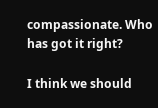compassionate. Who has got it right?

I think we should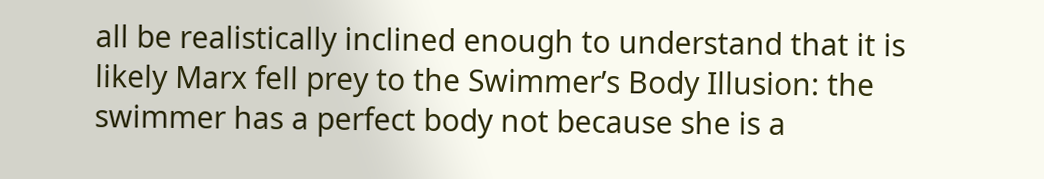all be realistically inclined enough to understand that it is likely Marx fell prey to the Swimmer’s Body Illusion: the swimmer has a perfect body not because she is a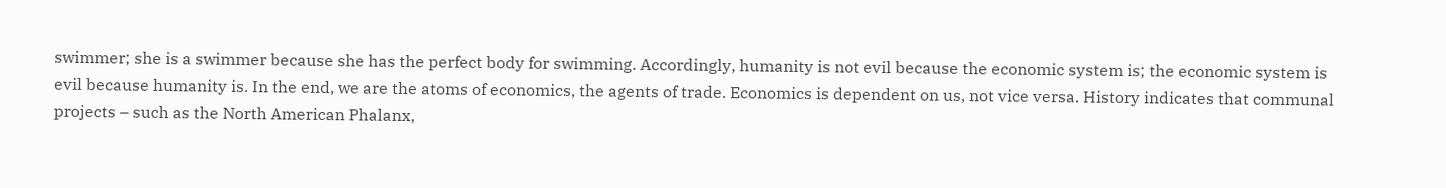swimmer; she is a swimmer because she has the perfect body for swimming. Accordingly, humanity is not evil because the economic system is; the economic system is evil because humanity is. In the end, we are the atoms of economics, the agents of trade. Economics is dependent on us, not vice versa. History indicates that communal projects – such as the North American Phalanx,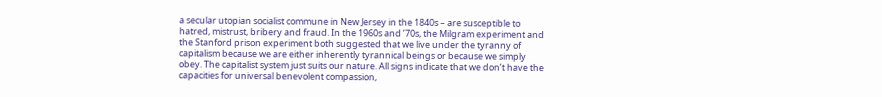a secular utopian socialist commune in New Jersey in the 1840s – are susceptible to hatred, mistrust, bribery and fraud. In the 1960s and ’70s, the Milgram experiment and the Stanford prison experiment both suggested that we live under the tyranny of capitalism because we are either inherently tyrannical beings or because we simply obey. The capitalist system just suits our nature. All signs indicate that we don’t have the capacities for universal benevolent compassion,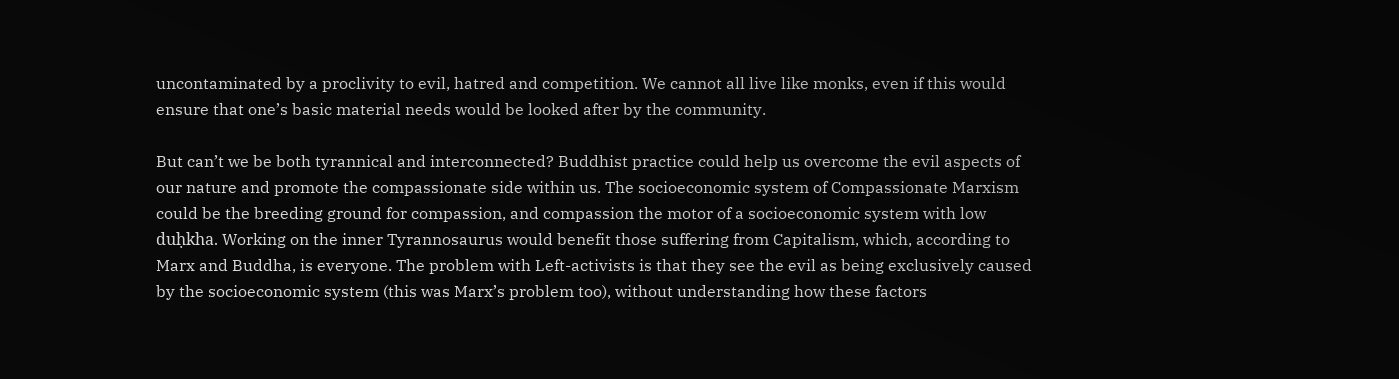uncontaminated by a proclivity to evil, hatred and competition. We cannot all live like monks, even if this would ensure that one’s basic material needs would be looked after by the community.

But can’t we be both tyrannical and interconnected? Buddhist practice could help us overcome the evil aspects of our nature and promote the compassionate side within us. The socioeconomic system of Compassionate Marxism could be the breeding ground for compassion, and compassion the motor of a socioeconomic system with low duḥkha. Working on the inner Tyrannosaurus would benefit those suffering from Capitalism, which, according to Marx and Buddha, is everyone. The problem with Left-activists is that they see the evil as being exclusively caused by the socioeconomic system (this was Marx’s problem too), without understanding how these factors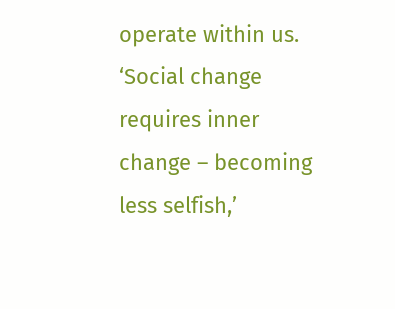operate within us. ‘Social change requires inner change – becoming less selfish,’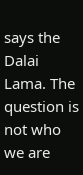says the Dalai Lama. The question is not who we are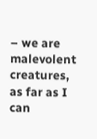– we are malevolent creatures, as far as I can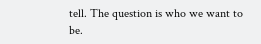tell. The question is who we want to be.